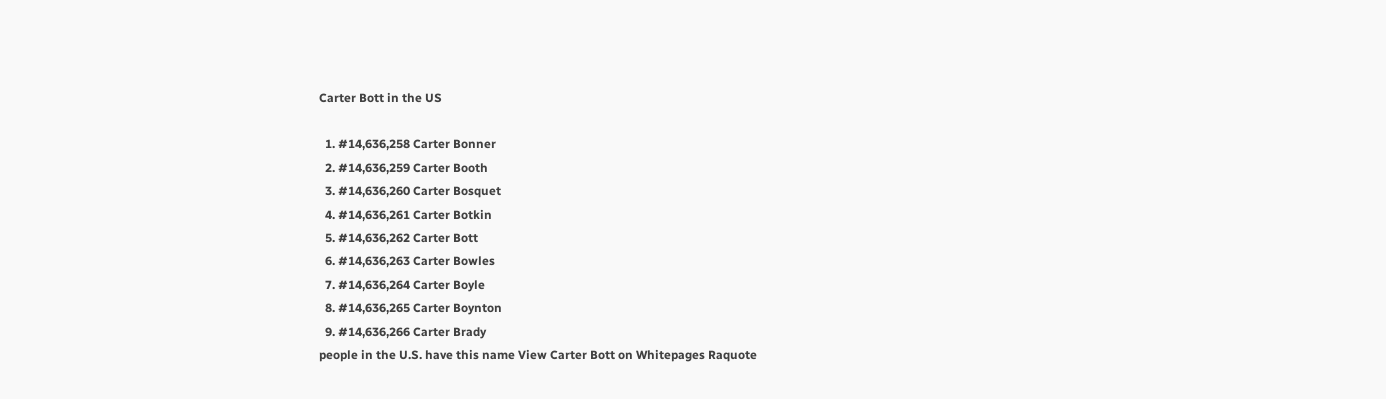Carter Bott in the US

  1. #14,636,258 Carter Bonner
  2. #14,636,259 Carter Booth
  3. #14,636,260 Carter Bosquet
  4. #14,636,261 Carter Botkin
  5. #14,636,262 Carter Bott
  6. #14,636,263 Carter Bowles
  7. #14,636,264 Carter Boyle
  8. #14,636,265 Carter Boynton
  9. #14,636,266 Carter Brady
people in the U.S. have this name View Carter Bott on Whitepages Raquote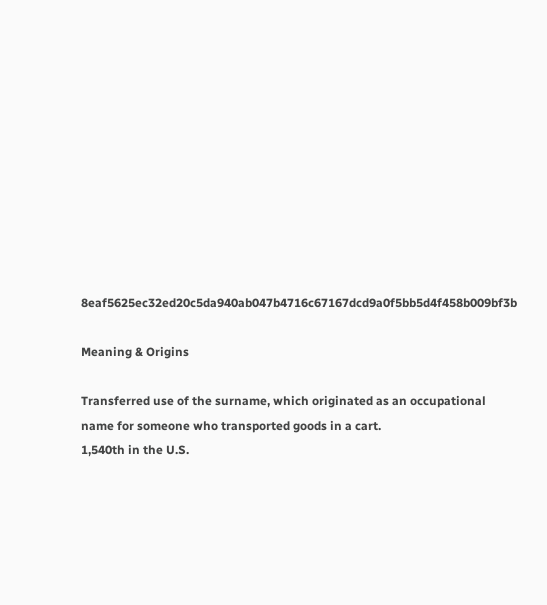8eaf5625ec32ed20c5da940ab047b4716c67167dcd9a0f5bb5d4f458b009bf3b

Meaning & Origins

Transferred use of the surname, which originated as an occupational name for someone who transported goods in a cart.
1,540th in the U.S.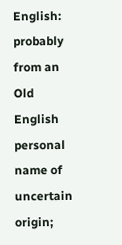English: probably from an Old English personal name of uncertain origin;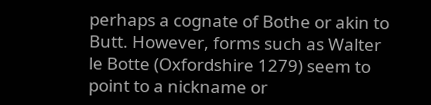perhaps a cognate of Bothe or akin to Butt. However, forms such as Walter le Botte (Oxfordshire 1279) seem to point to a nickname or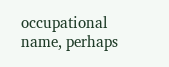occupational name, perhaps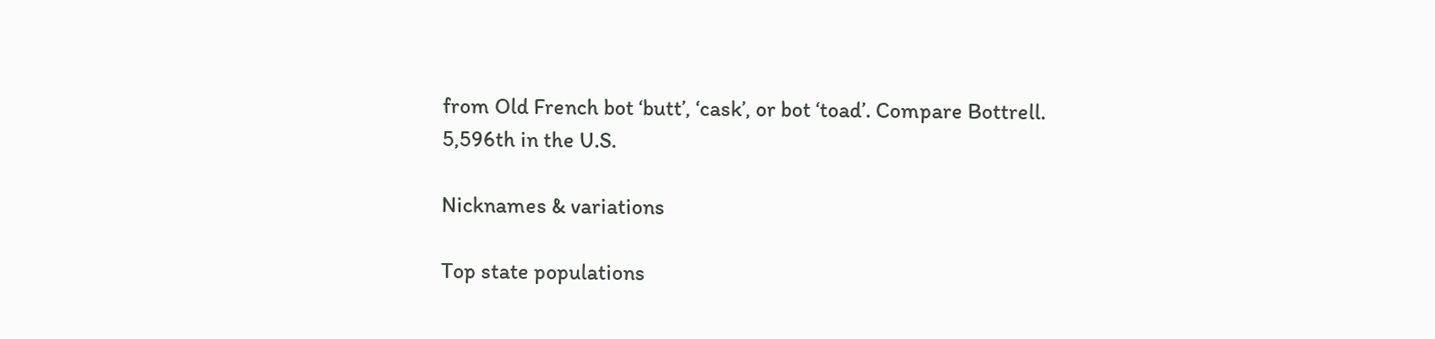from Old French bot ‘butt’, ‘cask’, or bot ‘toad’. Compare Bottrell.
5,596th in the U.S.

Nicknames & variations

Top state populations